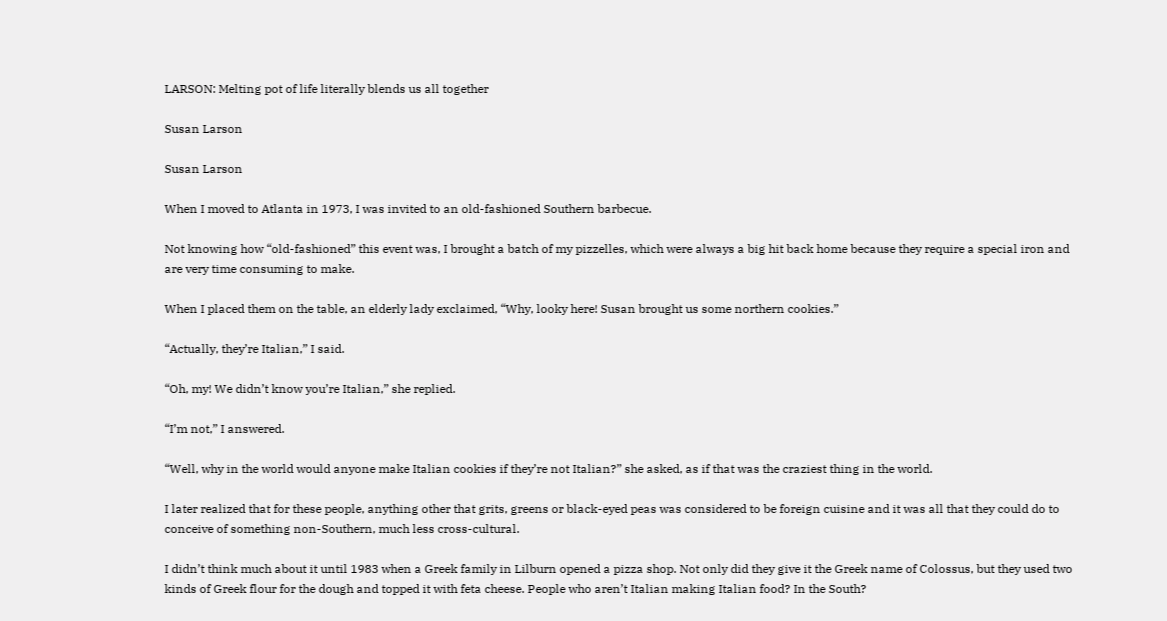LARSON: Melting pot of life literally blends us all together

Susan Larson

Susan Larson

When I moved to Atlanta in 1973, I was invited to an old-fashioned Southern barbecue.

Not knowing how “old-fashioned” this event was, I brought a batch of my pizzelles, which were always a big hit back home because they require a special iron and are very time consuming to make.

When I placed them on the table, an elderly lady exclaimed, “Why, looky here! Susan brought us some northern cookies.”

“Actually, they’re Italian,” I said.

“Oh, my! We didn’t know you’re Italian,” she replied.

“I’m not,” I answered.

“Well, why in the world would anyone make Italian cookies if they’re not Italian?” she asked, as if that was the craziest thing in the world.

I later realized that for these people, anything other that grits, greens or black-eyed peas was considered to be foreign cuisine and it was all that they could do to conceive of something non-Southern, much less cross-cultural.

I didn’t think much about it until 1983 when a Greek family in Lilburn opened a pizza shop. Not only did they give it the Greek name of Colossus, but they used two kinds of Greek flour for the dough and topped it with feta cheese. People who aren’t Italian making Italian food? In the South?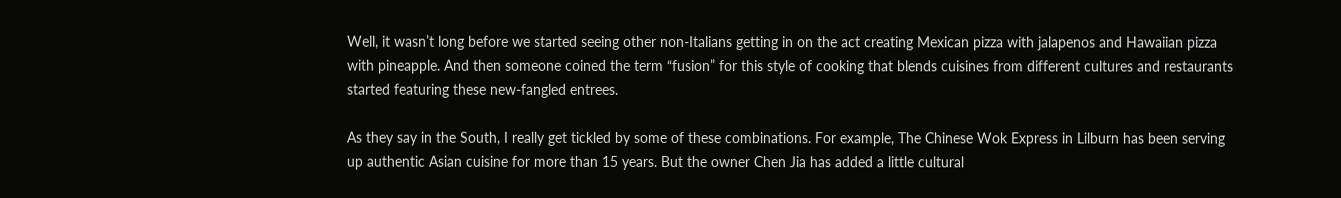Well, it wasn’t long before we started seeing other non-Italians getting in on the act creating Mexican pizza with jalapenos and Hawaiian pizza with pineapple. And then someone coined the term “fusion” for this style of cooking that blends cuisines from different cultures and restaurants started featuring these new-fangled entrees.

As they say in the South, I really get tickled by some of these combinations. For example, The Chinese Wok Express in Lilburn has been serving up authentic Asian cuisine for more than 15 years. But the owner Chen Jia has added a little cultural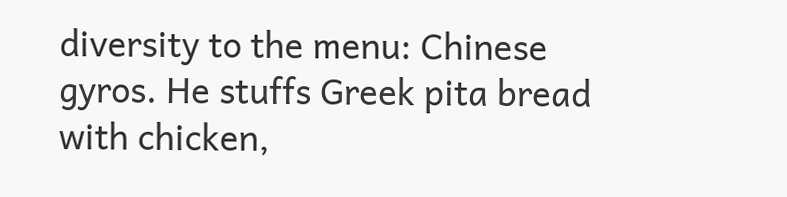diversity to the menu: Chinese gyros. He stuffs Greek pita bread with chicken,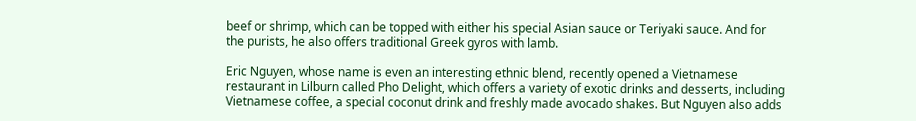beef or shrimp, which can be topped with either his special Asian sauce or Teriyaki sauce. And for the purists, he also offers traditional Greek gyros with lamb.

Eric Nguyen, whose name is even an interesting ethnic blend, recently opened a Vietnamese restaurant in Lilburn called Pho Delight, which offers a variety of exotic drinks and desserts, including Vietnamese coffee, a special coconut drink and freshly made avocado shakes. But Nguyen also adds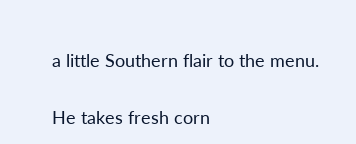a little Southern flair to the menu.

He takes fresh corn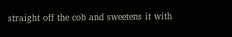straight off the cob and sweetens it with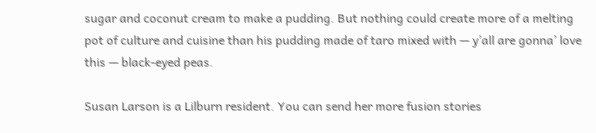sugar and coconut cream to make a pudding. But nothing could create more of a melting pot of culture and cuisine than his pudding made of taro mixed with — y’all are gonna’ love this — black-eyed peas.

Susan Larson is a Lilburn resident. You can send her more fusion stories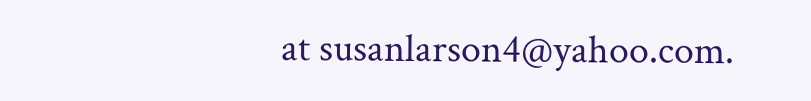at susanlarson4@yahoo.com.